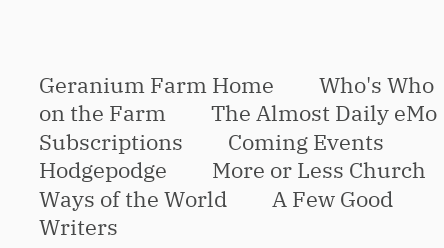Geranium Farm Home         Who's Who on the Farm         The Almost Daily eMo         Subscriptions         Coming Events
Hodgepodge         More or Less Church         Ways of the World         A Few Good Writers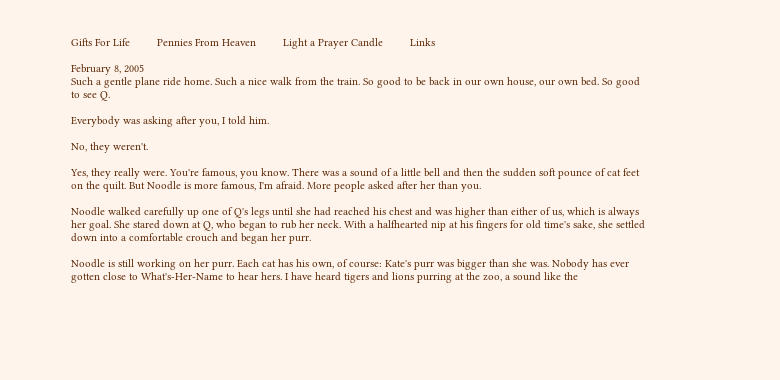Gifts For Life         Pennies From Heaven         Light a Prayer Candle         Links

February 8, 2005
Such a gentle plane ride home. Such a nice walk from the train. So good to be back in our own house, our own bed. So good to see Q.

Everybody was asking after you, I told him.

No, they weren't.

Yes, they really were. You're famous, you know. There was a sound of a little bell and then the sudden soft pounce of cat feet on the quilt. But Noodle is more famous, I'm afraid. More people asked after her than you.

Noodle walked carefully up one of Q's legs until she had reached his chest and was higher than either of us, which is always her goal. She stared down at Q, who began to rub her neck. With a halfhearted nip at his fingers for old time's sake, she settled down into a comfortable crouch and began her purr.

Noodle is still working on her purr. Each cat has his own, of course: Kate's purr was bigger than she was. Nobody has ever gotten close to What's-Her-Name to hear hers. I have heard tigers and lions purring at the zoo, a sound like the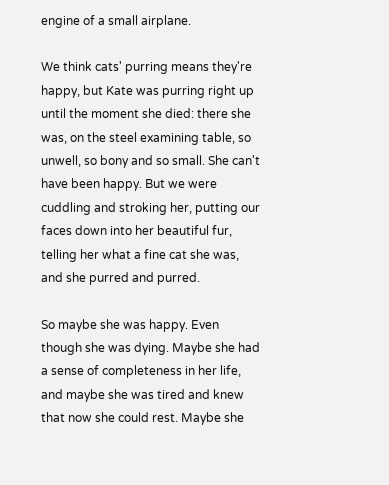engine of a small airplane.

We think cats' purring means they're happy, but Kate was purring right up until the moment she died: there she was, on the steel examining table, so unwell, so bony and so small. She can't have been happy. But we were cuddling and stroking her, putting our faces down into her beautiful fur, telling her what a fine cat she was, and she purred and purred.

So maybe she was happy. Even though she was dying. Maybe she had a sense of completeness in her life, and maybe she was tired and knew that now she could rest. Maybe she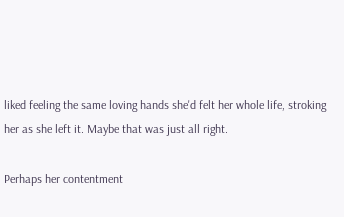liked feeling the same loving hands she'd felt her whole life, stroking her as she left it. Maybe that was just all right.

Perhaps her contentment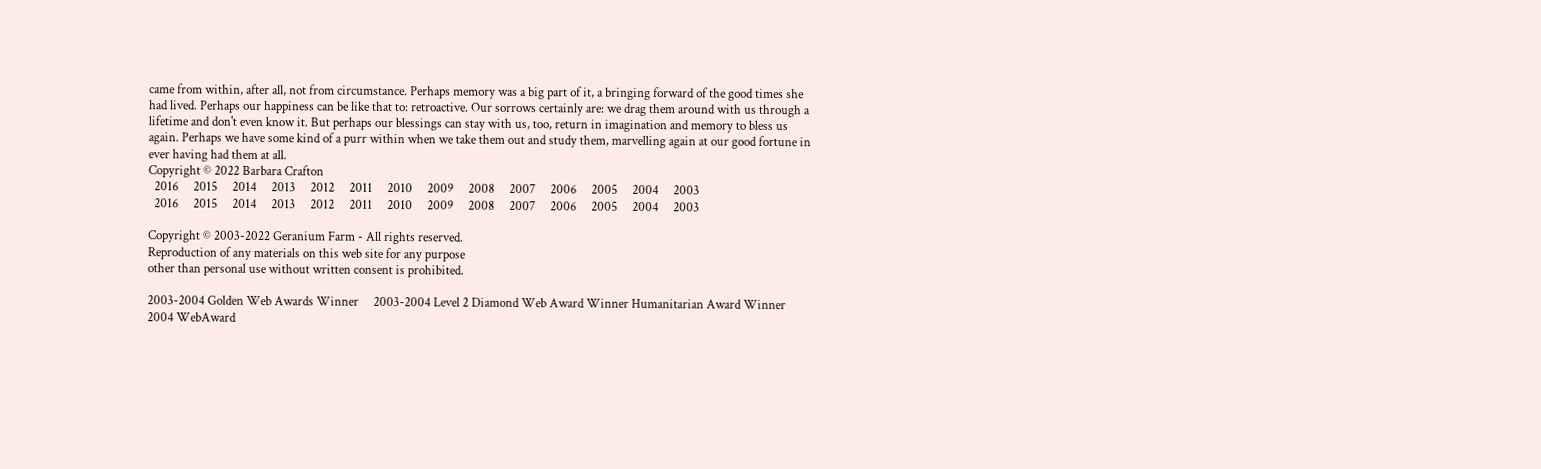came from within, after all, not from circumstance. Perhaps memory was a big part of it, a bringing forward of the good times she had lived. Perhaps our happiness can be like that to: retroactive. Our sorrows certainly are: we drag them around with us through a lifetime and don't even know it. But perhaps our blessings can stay with us, too, return in imagination and memory to bless us again. Perhaps we have some kind of a purr within when we take them out and study them, marvelling again at our good fortune in ever having had them at all.
Copyright © 2022 Barbara Crafton
  2016     2015     2014     2013     2012     2011     2010     2009     2008     2007     2006     2005     2004     2003
  2016     2015     2014     2013     2012     2011     2010     2009     2008     2007     2006     2005     2004     2003

Copyright © 2003-2022 Geranium Farm - All rights reserved.
Reproduction of any materials on this web site for any purpose
other than personal use without written consent is prohibited.

2003-2004 Golden Web Awards Winner     2003-2004 Level 2 Diamond Web Award Winner Humanitarian Award Winner     2004 WebAward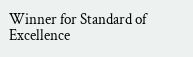Winner for Standard of Excellence